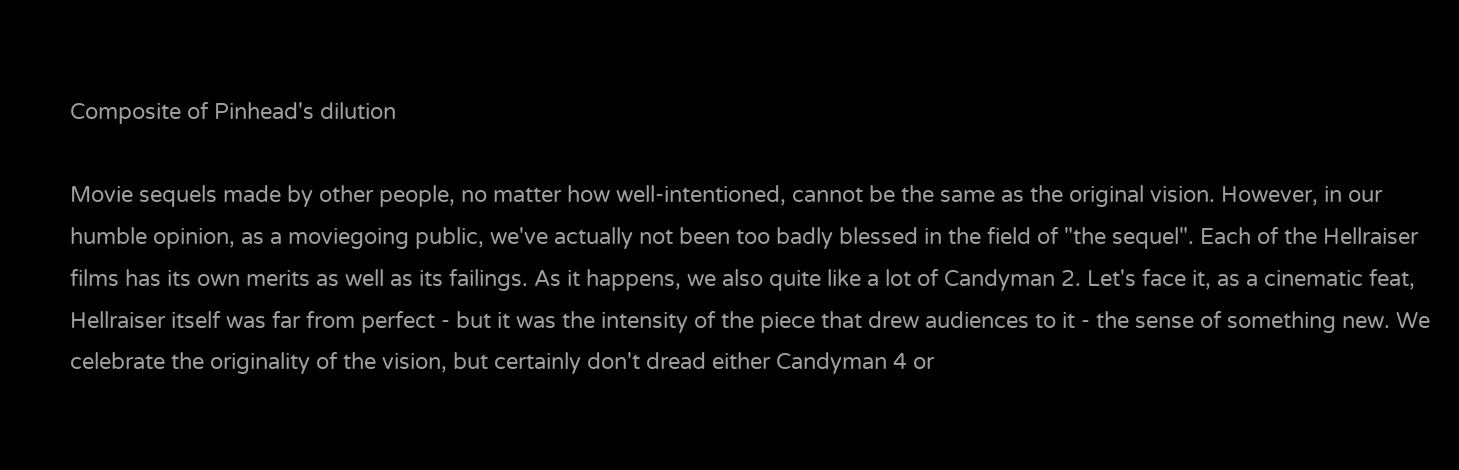Composite of Pinhead's dilution

Movie sequels made by other people, no matter how well-intentioned, cannot be the same as the original vision. However, in our humble opinion, as a moviegoing public, we've actually not been too badly blessed in the field of "the sequel". Each of the Hellraiser films has its own merits as well as its failings. As it happens, we also quite like a lot of Candyman 2. Let's face it, as a cinematic feat, Hellraiser itself was far from perfect - but it was the intensity of the piece that drew audiences to it - the sense of something new. We celebrate the originality of the vision, but certainly don't dread either Candyman 4 or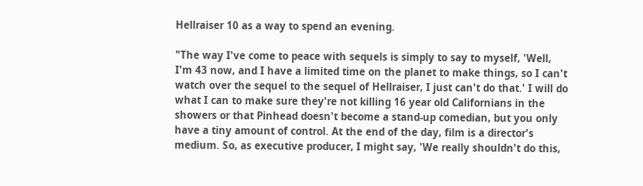Hellraiser 10 as a way to spend an evening.

"The way I've come to peace with sequels is simply to say to myself, 'Well, I'm 43 now, and I have a limited time on the planet to make things, so I can't watch over the sequel to the sequel of Hellraiser, I just can't do that.' I will do what I can to make sure they're not killing 16 year old Californians in the showers or that Pinhead doesn't become a stand-up comedian, but you only have a tiny amount of control. At the end of the day, film is a director's medium. So, as executive producer, I might say, 'We really shouldn't do this,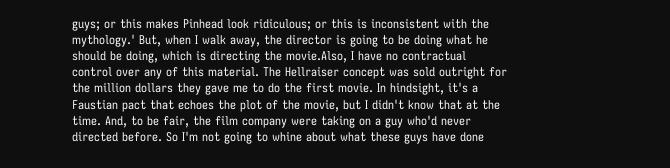guys; or this makes Pinhead look ridiculous; or this is inconsistent with the mythology.' But, when I walk away, the director is going to be doing what he should be doing, which is directing the movie.Also, I have no contractual control over any of this material. The Hellraiser concept was sold outright for the million dollars they gave me to do the first movie. In hindsight, it's a Faustian pact that echoes the plot of the movie, but I didn't know that at the time. And, to be fair, the film company were taking on a guy who'd never directed before. So I'm not going to whine about what these guys have done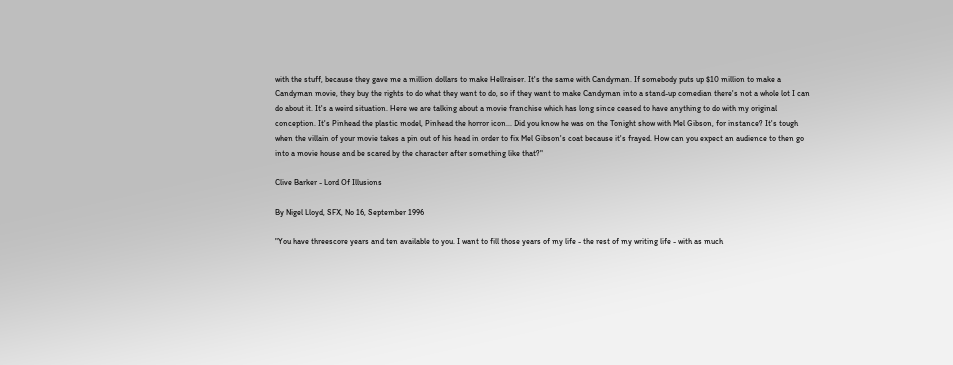with the stuff, because they gave me a million dollars to make Hellraiser. It's the same with Candyman. If somebody puts up $10 million to make a Candyman movie, they buy the rights to do what they want to do, so if they want to make Candyman into a stand-up comedian there's not a whole lot I can do about it. It's a weird situation. Here we are talking about a movie franchise which has long since ceased to have anything to do with my original conception. It's Pinhead the plastic model, Pinhead the horror icon... Did you know he was on the Tonight show with Mel Gibson, for instance? It's tough when the villain of your movie takes a pin out of his head in order to fix Mel Gibson's coat because it's frayed. How can you expect an audience to then go into a movie house and be scared by the character after something like that?"

Clive Barker - Lord Of Illusions

By Nigel Lloyd, SFX, No 16, September 1996

"You have threescore years and ten available to you. I want to fill those years of my life - the rest of my writing life - with as much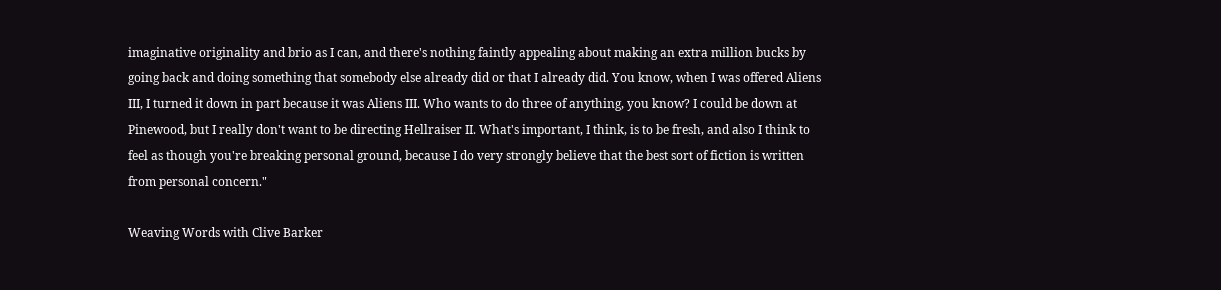imaginative originality and brio as I can, and there's nothing faintly appealing about making an extra million bucks by going back and doing something that somebody else already did or that I already did. You know, when I was offered Aliens III, I turned it down in part because it was Aliens III. Who wants to do three of anything, you know? I could be down at Pinewood, but I really don't want to be directing Hellraiser II. What's important, I think, is to be fresh, and also I think to feel as though you're breaking personal ground, because I do very strongly believe that the best sort of fiction is written from personal concern."

Weaving Words with Clive Barker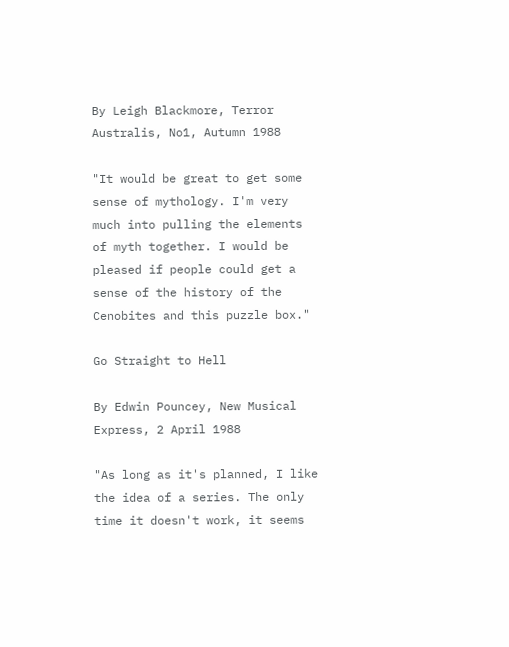By Leigh Blackmore, Terror Australis, No1, Autumn 1988

"It would be great to get some sense of mythology. I'm very much into pulling the elements of myth together. I would be pleased if people could get a sense of the history of the Cenobites and this puzzle box."

Go Straight to Hell

By Edwin Pouncey, New Musical Express, 2 April 1988

"As long as it's planned, I like the idea of a series. The only time it doesn't work, it seems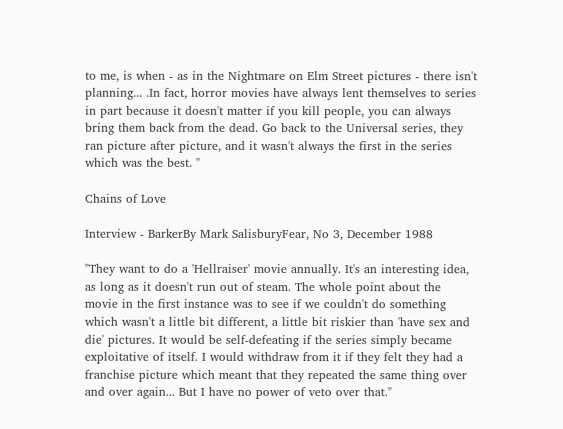to me, is when - as in the Nightmare on Elm Street pictures - there isn't planning... .In fact, horror movies have always lent themselves to series in part because it doesn't matter if you kill people, you can always bring them back from the dead. Go back to the Universal series, they ran picture after picture, and it wasn't always the first in the series which was the best. "

Chains of Love

Interview - BarkerBy Mark SalisburyFear, No 3, December 1988

"They want to do a 'Hellraiser' movie annually. It's an interesting idea, as long as it doesn't run out of steam. The whole point about the movie in the first instance was to see if we couldn't do something which wasn't a little bit different, a little bit riskier than 'have sex and die' pictures. It would be self-defeating if the series simply became exploitative of itself. I would withdraw from it if they felt they had a franchise picture which meant that they repeated the same thing over and over again... But I have no power of veto over that."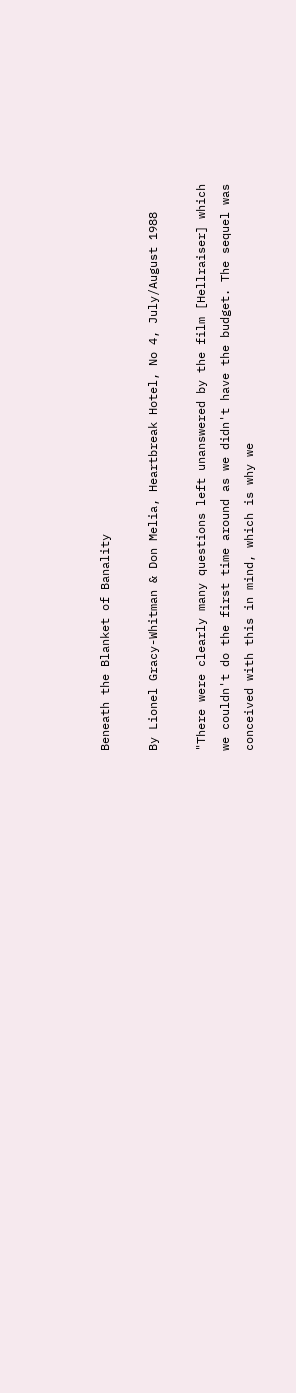Beneath the Blanket of Banality

By Lionel Gracy-Whitman & Don Melia, Heartbreak Hotel, No 4, July/August 1988

"There were clearly many questions left unanswered by the film [Hellraiser] which we couldn't do the first time around as we didn't have the budget. The sequel was conceived with this in mind, which is why we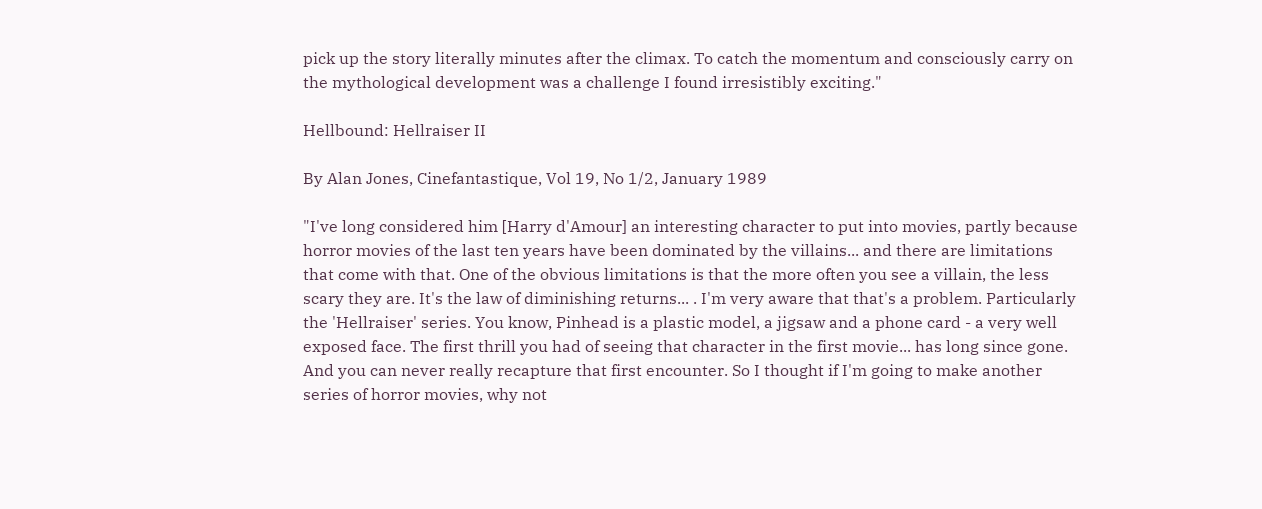pick up the story literally minutes after the climax. To catch the momentum and consciously carry on the mythological development was a challenge I found irresistibly exciting."

Hellbound: Hellraiser II

By Alan Jones, Cinefantastique, Vol 19, No 1/2, January 1989

"I've long considered him [Harry d'Amour] an interesting character to put into movies, partly because horror movies of the last ten years have been dominated by the villains... and there are limitations that come with that. One of the obvious limitations is that the more often you see a villain, the less scary they are. It's the law of diminishing returns... . I'm very aware that that's a problem. Particularly the 'Hellraiser' series. You know, Pinhead is a plastic model, a jigsaw and a phone card - a very well exposed face. The first thrill you had of seeing that character in the first movie... has long since gone. And you can never really recapture that first encounter. So I thought if I'm going to make another series of horror movies, why not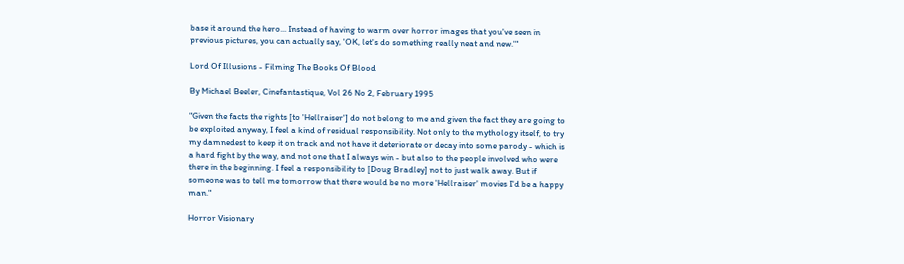base it around the hero... Instead of having to warm over horror images that you've seen in previous pictures, you can actually say, 'OK, let's do something really neat and new.'"

Lord Of Illusions - Filming The Books Of Blood

By Michael Beeler, Cinefantastique, Vol 26 No 2, February 1995

"Given the facts the rights [to 'Hellraiser'] do not belong to me and given the fact they are going to be exploited anyway, I feel a kind of residual responsibility. Not only to the mythology itself, to try my damnedest to keep it on track and not have it deteriorate or decay into some parody - which is a hard fight by the way, and not one that I always win - but also to the people involved who were there in the beginning. I feel a responsibility to [Doug Bradley] not to just walk away. But if someone was to tell me tomorrow that there would be no more 'Hellraiser' movies I'd be a happy man."

Horror Visionary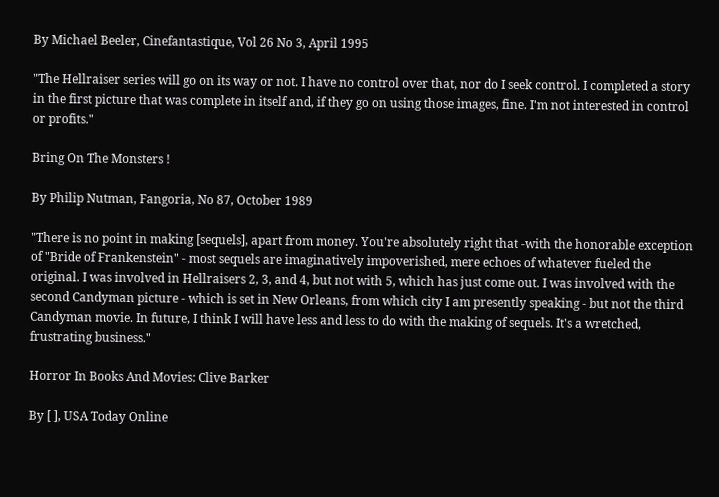By Michael Beeler, Cinefantastique, Vol 26 No 3, April 1995

"The Hellraiser series will go on its way or not. I have no control over that, nor do I seek control. I completed a story in the first picture that was complete in itself and, if they go on using those images, fine. I'm not interested in control or profits."

Bring On The Monsters !

By Philip Nutman, Fangoria, No 87, October 1989

"There is no point in making [sequels], apart from money. You're absolutely right that -with the honorable exception of "Bride of Frankenstein" - most sequels are imaginatively impoverished, mere echoes of whatever fueled the original. I was involved in Hellraisers 2, 3, and 4, but not with 5, which has just come out. I was involved with the second Candyman picture - which is set in New Orleans, from which city I am presently speaking - but not the third Candyman movie. In future, I think I will have less and less to do with the making of sequels. It's a wretched, frustrating business."

Horror In Books And Movies: Clive Barker

By [ ], USA Today Online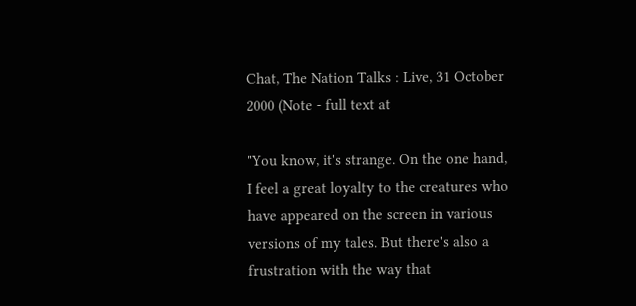Chat, The Nation Talks : Live, 31 October 2000 (Note - full text at

"You know, it's strange. On the one hand, I feel a great loyalty to the creatures who have appeared on the screen in various versions of my tales. But there's also a frustration with the way that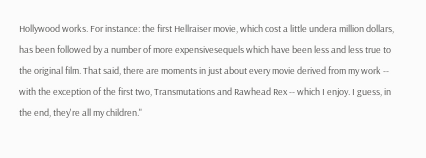Hollywood works. For instance: the first Hellraiser movie, which cost a little undera million dollars, has been followed by a number of more expensivesequels which have been less and less true to the original film. That said, there are moments in just about every movie derived from my work -- with the exception of the first two, Transmutations and Rawhead Rex -- which I enjoy. I guess, in the end, they're all my children."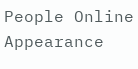People Online Appearance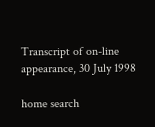Transcript of on-line appearance, 30 July 1998

home search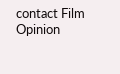contact Film Opinion